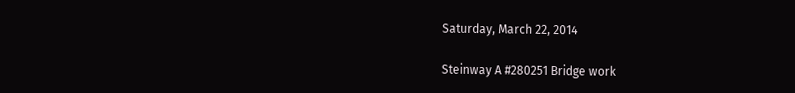Saturday, March 22, 2014

Steinway A #280251 Bridge work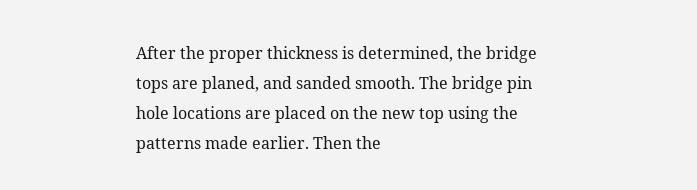After the proper thickness is determined, the bridge tops are planed, and sanded smooth. The bridge pin hole locations are placed on the new top using the patterns made earlier. Then the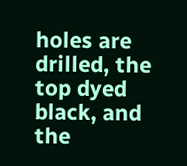holes are drilled, the top dyed black, and the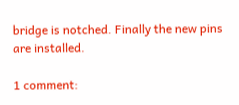bridge is notched. Finally the new pins are installed.

1 comment: